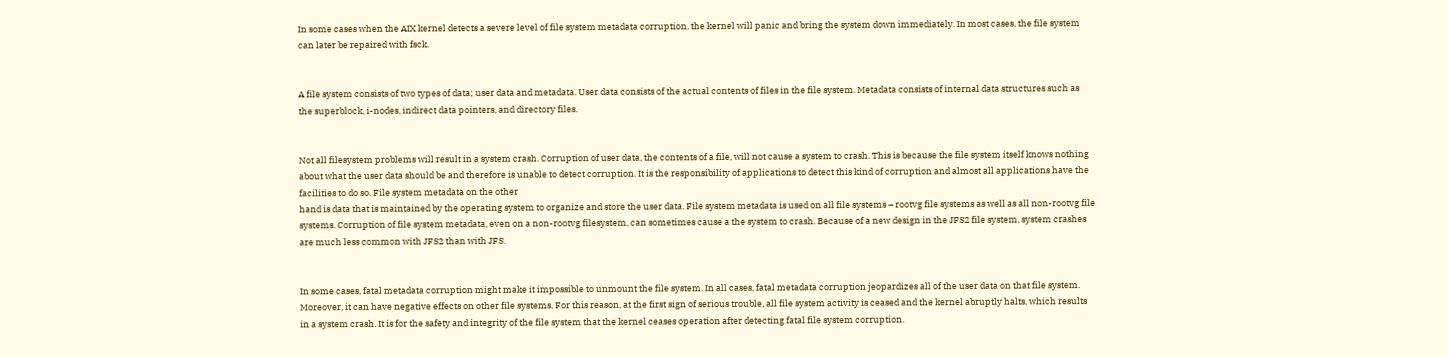In some cases when the AIX kernel detects a severe level of file system metadata corruption, the kernel will panic and bring the system down immediately. In most cases, the file system can later be repaired with fsck.


A file system consists of two types of data; user data and metadata. User data consists of the actual contents of files in the file system. Metadata consists of internal data structures such as the superblock, i-nodes, indirect data pointers, and directory files.


Not all filesystem problems will result in a system crash. Corruption of user data, the contents of a file, will not cause a system to crash. This is because the file system itself knows nothing about what the user data should be and therefore is unable to detect corruption. It is the responsibility of applications to detect this kind of corruption and almost all applications have the facilities to do so. File system metadata on the other
hand is data that is maintained by the operating system to organize and store the user data. File system metadata is used on all file systems – rootvg file systems as well as all non-rootvg file systems. Corruption of file system metadata, even on a non-rootvg filesystem, can sometimes cause a the system to crash. Because of a new design in the JFS2 file system, system crashes are much less common with JFS2 than with JFS.


In some cases, fatal metadata corruption might make it impossible to unmount the file system. In all cases, fatal metadata corruption jeopardizes all of the user data on that file system. Moreover, it can have negative effects on other file systems. For this reason, at the first sign of serious trouble, all file system activity is ceased and the kernel abruptly halts, which results in a system crash. It is for the safety and integrity of the file system that the kernel ceases operation after detecting fatal file system corruption.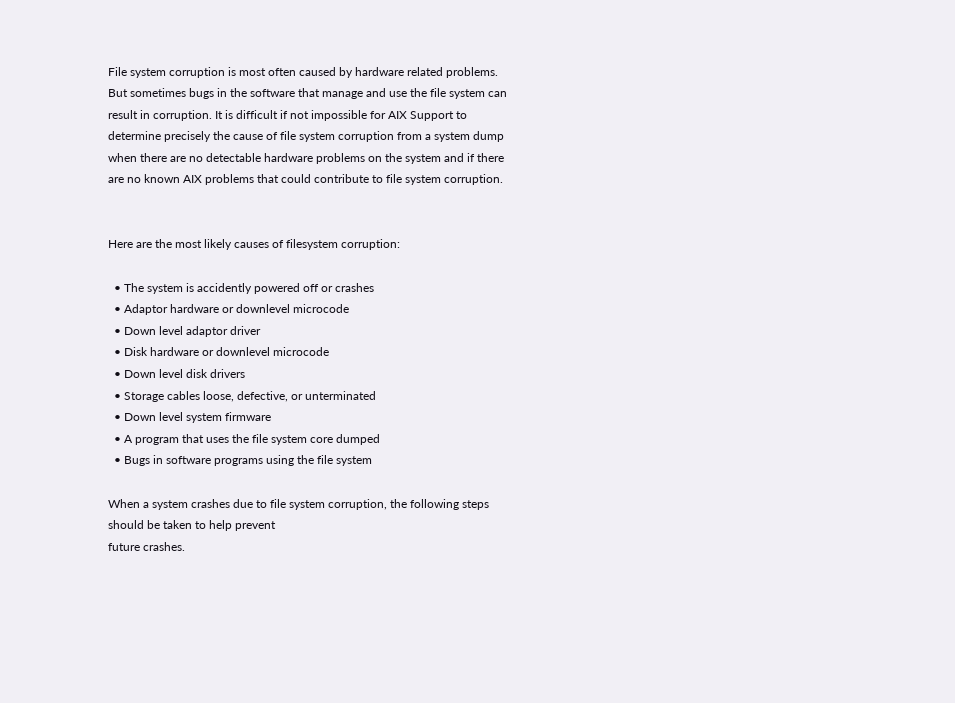File system corruption is most often caused by hardware related problems. But sometimes bugs in the software that manage and use the file system can result in corruption. It is difficult if not impossible for AIX Support to determine precisely the cause of file system corruption from a system dump when there are no detectable hardware problems on the system and if there are no known AIX problems that could contribute to file system corruption.


Here are the most likely causes of filesystem corruption:

  • The system is accidently powered off or crashes
  • Adaptor hardware or downlevel microcode
  • Down level adaptor driver
  • Disk hardware or downlevel microcode
  • Down level disk drivers
  • Storage cables loose, defective, or unterminated
  • Down level system firmware
  • A program that uses the file system core dumped
  • Bugs in software programs using the file system

When a system crashes due to file system corruption, the following steps should be taken to help prevent
future crashes.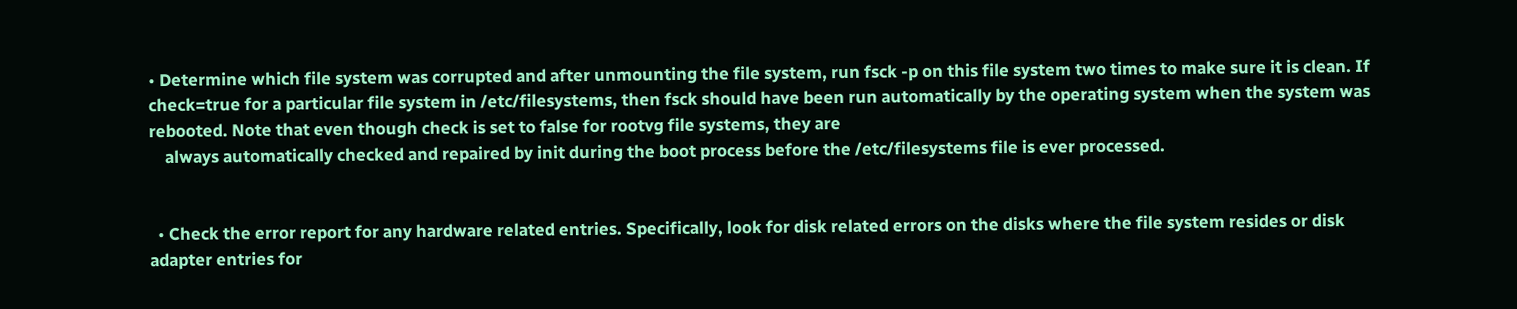• Determine which file system was corrupted and after unmounting the file system, run fsck -p on this file system two times to make sure it is clean. If check=true for a particular file system in /etc/filesystems, then fsck should have been run automatically by the operating system when the system was rebooted. Note that even though check is set to false for rootvg file systems, they are
    always automatically checked and repaired by init during the boot process before the /etc/filesystems file is ever processed.


  • Check the error report for any hardware related entries. Specifically, look for disk related errors on the disks where the file system resides or disk adapter entries for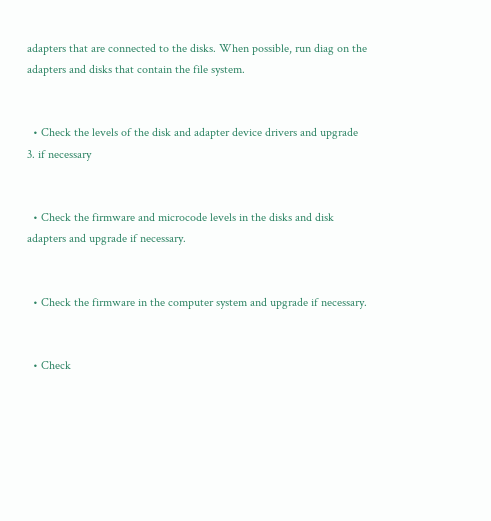adapters that are connected to the disks. When possible, run diag on the adapters and disks that contain the file system.


  • Check the levels of the disk and adapter device drivers and upgrade 3. if necessary


  • Check the firmware and microcode levels in the disks and disk adapters and upgrade if necessary.


  • Check the firmware in the computer system and upgrade if necessary.


  • Check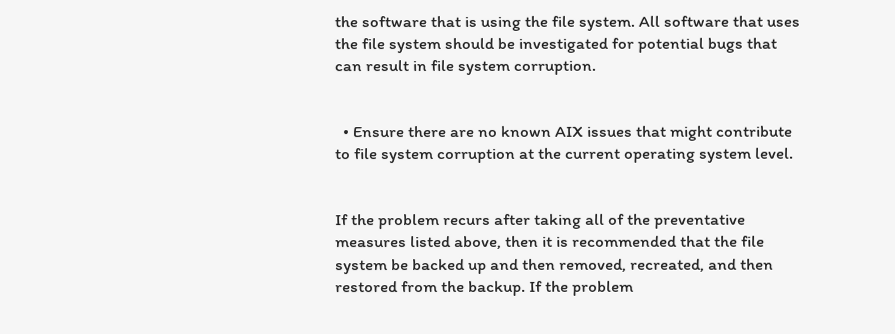the software that is using the file system. All software that uses the file system should be investigated for potential bugs that can result in file system corruption.


  • Ensure there are no known AIX issues that might contribute to file system corruption at the current operating system level.


If the problem recurs after taking all of the preventative measures listed above, then it is recommended that the file system be backed up and then removed, recreated, and then restored from the backup. If the problem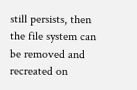still persists, then the file system can be removed and recreated on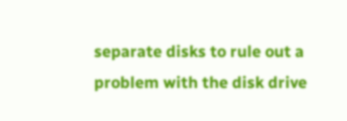separate disks to rule out a problem with the disk drive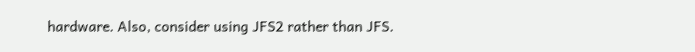hardware. Also, consider using JFS2 rather than JFS.